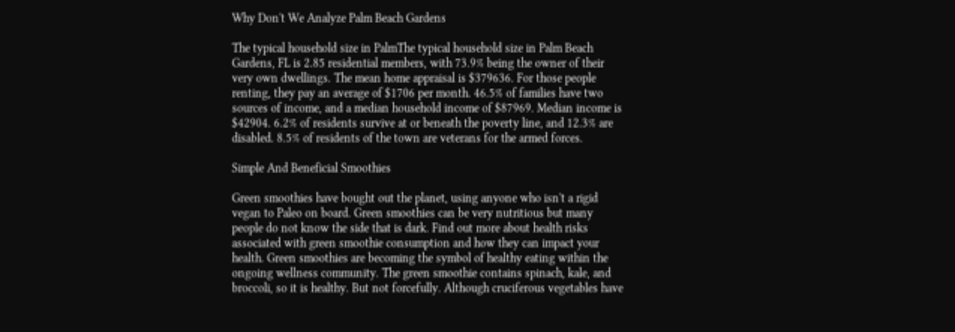Why Don't We Analyze Palm Beach Gardens

The typical household size in PalmThe typical household size in Palm Beach Gardens, FL is 2.85 residential members, with 73.9% being the owner of their very own dwellings. The mean home appraisal is $379636. For those people renting, they pay an average of $1706 per month. 46.5% of families have two sources of income, and a median household income of $87969. Median income is $42904. 6.2% of residents survive at or beneath the poverty line, and 12.3% are disabled. 8.5% of residents of the town are veterans for the armed forces.

Simple And Beneficial Smoothies

Green smoothies have bought out the planet, using anyone who isn't a rigid vegan to Paleo on board. Green smoothies can be very nutritious but many people do not know the side that is dark. Find out more about health risks associated with green smoothie consumption and how they can impact your health. Green smoothies are becoming the symbol of healthy eating within the ongoing wellness community. The green smoothie contains spinach, kale, and broccoli, so it is healthy. But not forcefully. Although cruciferous vegetables have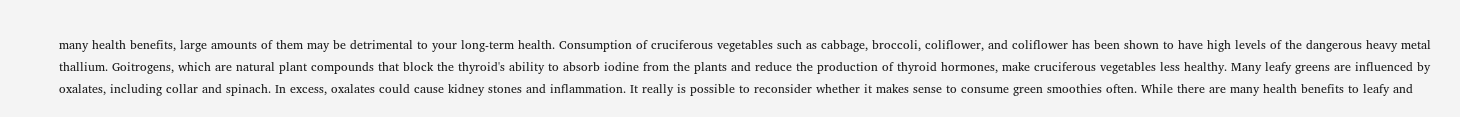many health benefits, large amounts of them may be detrimental to your long-term health. Consumption of cruciferous vegetables such as cabbage, broccoli, coliflower, and coliflower has been shown to have high levels of the dangerous heavy metal thallium. Goitrogens, which are natural plant compounds that block the thyroid's ability to absorb iodine from the plants and reduce the production of thyroid hormones, make cruciferous vegetables less healthy. Many leafy greens are influenced by oxalates, including collar and spinach. In excess, oxalates could cause kidney stones and inflammation. It really is possible to reconsider whether it makes sense to consume green smoothies often. While there are many health benefits to leafy and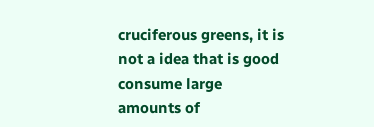cruciferous greens, it is not a idea that is good consume large amounts of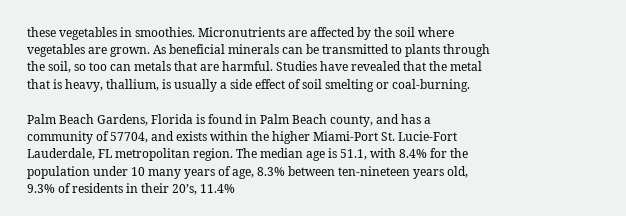these vegetables in smoothies. Micronutrients are affected by the soil where vegetables are grown. As beneficial minerals can be transmitted to plants through the soil, so too can metals that are harmful. Studies have revealed that the metal that is heavy, thallium, is usually a side effect of soil smelting or coal-burning.

Palm Beach Gardens, Florida is found in Palm Beach county, and has a community of 57704, and exists within the higher Miami-Port St. Lucie-Fort Lauderdale, FL metropolitan region. The median age is 51.1, with 8.4% for the population under 10 many years of age, 8.3% between ten-nineteen years old, 9.3% of residents in their 20’s, 11.4%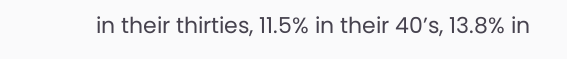in their thirties, 11.5% in their 40’s, 13.8% in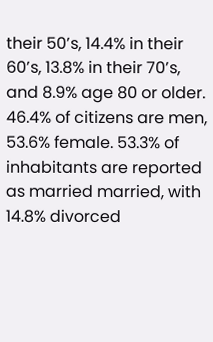their 50’s, 14.4% in their 60’s, 13.8% in their 70’s, and 8.9% age 80 or older. 46.4% of citizens are men, 53.6% female. 53.3% of inhabitants are reported as married married, with 14.8% divorced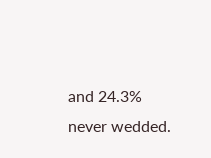and 24.3% never wedded.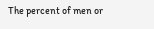The percent of men or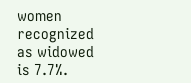women recognized as widowed is 7.7%.